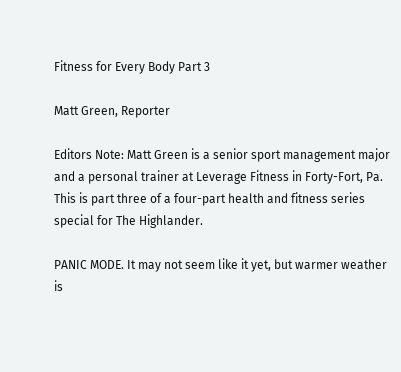Fitness for Every Body Part 3

Matt Green, Reporter

Editors Note: Matt Green is a senior sport management major and a personal trainer at Leverage Fitness in Forty-Fort, Pa. This is part three of a four-part health and fitness series special for The Highlander.

PANIC MODE. It may not seem like it yet, but warmer weather is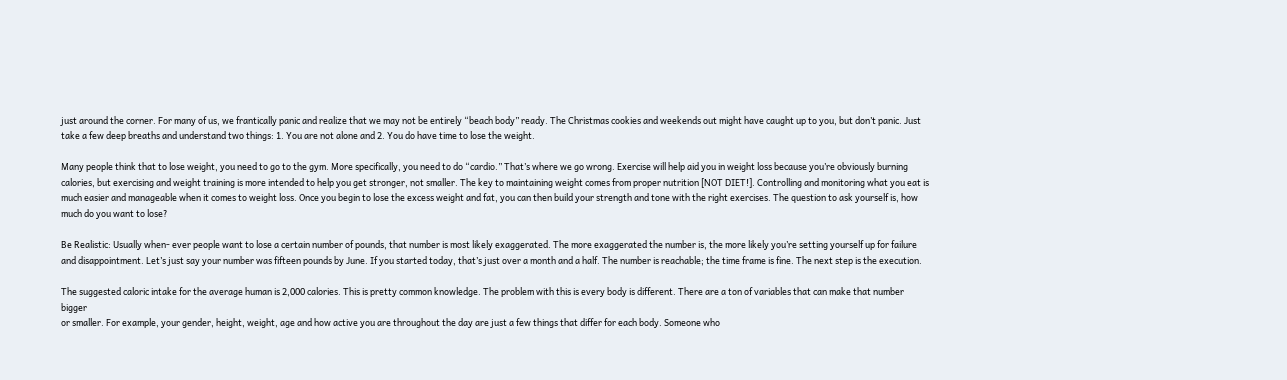just around the corner. For many of us, we frantically panic and realize that we may not be entirely “beach body” ready. The Christmas cookies and weekends out might have caught up to you, but don’t panic. Just take a few deep breaths and understand two things: 1. You are not alone and 2. You do have time to lose the weight.

Many people think that to lose weight, you need to go to the gym. More specifically, you need to do “cardio.” That’s where we go wrong. Exercise will help aid you in weight loss because you’re obviously burning calories, but exercising and weight training is more intended to help you get stronger, not smaller. The key to maintaining weight comes from proper nutrition [NOT DIET!]. Controlling and monitoring what you eat is much easier and manageable when it comes to weight loss. Once you begin to lose the excess weight and fat, you can then build your strength and tone with the right exercises. The question to ask yourself is, how much do you want to lose?

Be Realistic: Usually when- ever people want to lose a certain number of pounds, that number is most likely exaggerated. The more exaggerated the number is, the more likely you’re setting yourself up for failure and disappointment. Let’s just say your number was fifteen pounds by June. If you started today, that’s just over a month and a half. The number is reachable; the time frame is fine. The next step is the execution.

The suggested caloric intake for the average human is 2,000 calories. This is pretty common knowledge. The problem with this is every body is different. There are a ton of variables that can make that number bigger
or smaller. For example, your gender, height, weight, age and how active you are throughout the day are just a few things that differ for each body. Someone who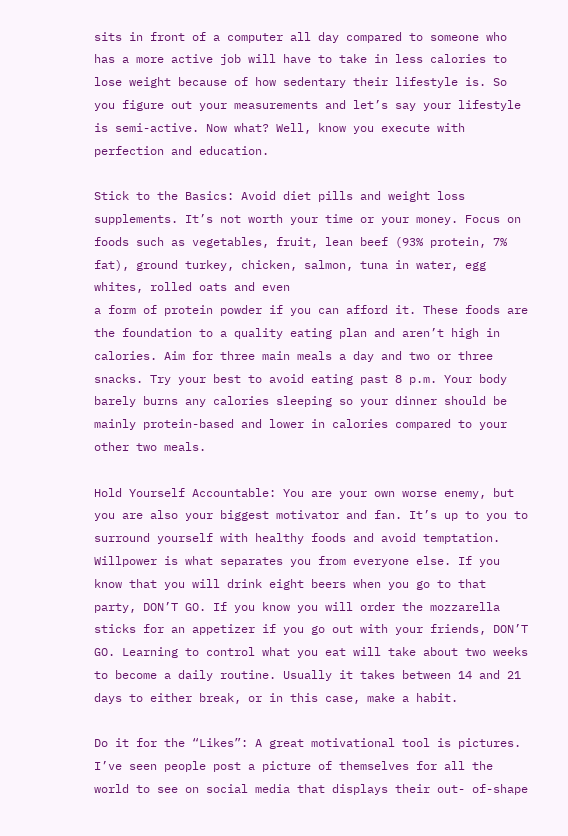sits in front of a computer all day compared to someone who has a more active job will have to take in less calories to lose weight because of how sedentary their lifestyle is. So you figure out your measurements and let’s say your lifestyle is semi-active. Now what? Well, know you execute with perfection and education.

Stick to the Basics: Avoid diet pills and weight loss supplements. It’s not worth your time or your money. Focus on foods such as vegetables, fruit, lean beef (93% protein, 7% fat), ground turkey, chicken, salmon, tuna in water, egg whites, rolled oats and even
a form of protein powder if you can afford it. These foods are the foundation to a quality eating plan and aren’t high in calories. Aim for three main meals a day and two or three snacks. Try your best to avoid eating past 8 p.m. Your body barely burns any calories sleeping so your dinner should be mainly protein-based and lower in calories compared to your other two meals.

Hold Yourself Accountable: You are your own worse enemy, but you are also your biggest motivator and fan. It’s up to you to surround yourself with healthy foods and avoid temptation. Willpower is what separates you from everyone else. If you know that you will drink eight beers when you go to that party, DON’T GO. If you know you will order the mozzarella sticks for an appetizer if you go out with your friends, DON’T GO. Learning to control what you eat will take about two weeks to become a daily routine. Usually it takes between 14 and 21 days to either break, or in this case, make a habit.

Do it for the “Likes”: A great motivational tool is pictures. I’ve seen people post a picture of themselves for all the world to see on social media that displays their out- of-shape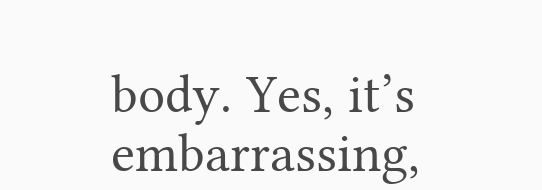body. Yes, it’s embarrassing,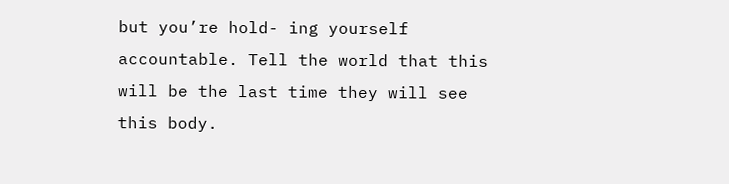but you’re hold- ing yourself accountable. Tell the world that this will be the last time they will see this body.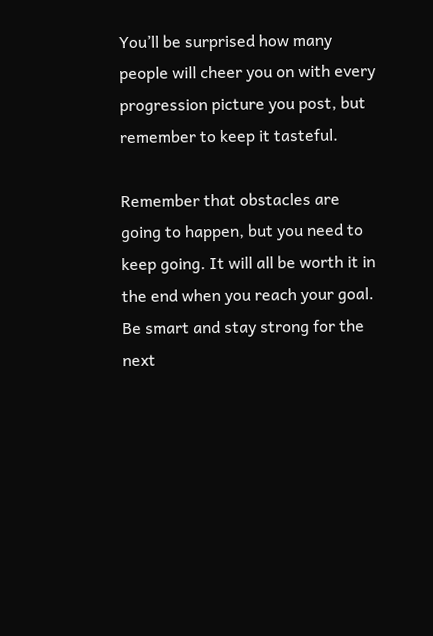You’ll be surprised how many people will cheer you on with every progression picture you post, but remember to keep it tasteful.

Remember that obstacles are going to happen, but you need to keep going. It will all be worth it in the end when you reach your goal. Be smart and stay strong for the next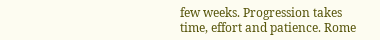few weeks. Progression takes time, effort and patience. Rome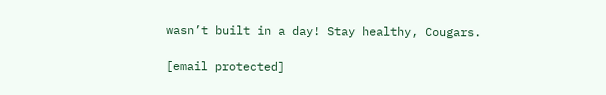wasn’t built in a day! Stay healthy, Cougars.

[email protected]